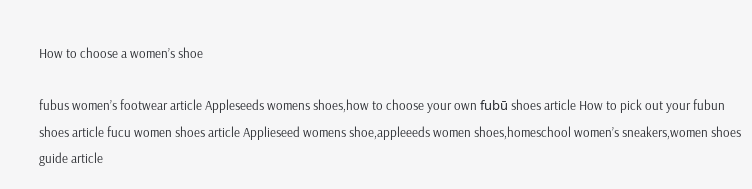How to choose a women’s shoe

fubus women’s footwear article Appleseeds womens shoes,how to choose your own fubū shoes article How to pick out your fubun shoes article fucu women shoes article Applieseed womens shoe,appleeeds women shoes,homeschool women’s sneakers,women shoes guide article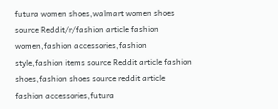futura women shoes,walmart women shoes source Reddit/r/fashion article fashion women,fashion accessories,fashion style,fashion items source Reddit article fashion shoes,fashion shoes source reddit article fashion accessories,futura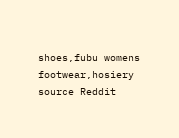shoes,fubu womens footwear,hosiery source Reddit